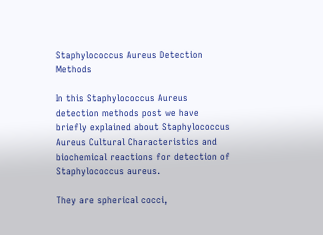Staphylococcus Aureus Detection Methods

In this Staphylococcus Aureus detection methods post we have briefly explained about Staphylococcus Aureus Cultural Characteristics and biochemical reactions for detection of Staphylococcus aureus.

They are spherical cocci,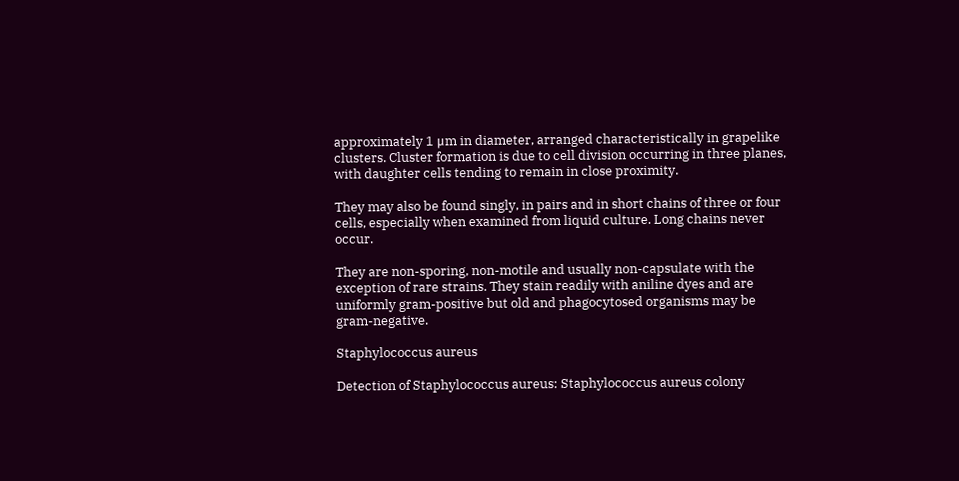approximately 1 μm in diameter, arranged characteristically in grapelike clusters. Cluster formation is due to cell division occurring in three planes, with daughter cells tending to remain in close proximity.

They may also be found singly, in pairs and in short chains of three or four cells, especially when examined from liquid culture. Long chains never occur.

They are non-sporing, non-motile and usually non-capsulate with the exception of rare strains. They stain readily with aniline dyes and are uniformly gram-positive but old and phagocytosed organisms may be gram-negative.

Staphylococcus aureus

Detection of Staphylococcus aureus: Staphylococcus aureus colony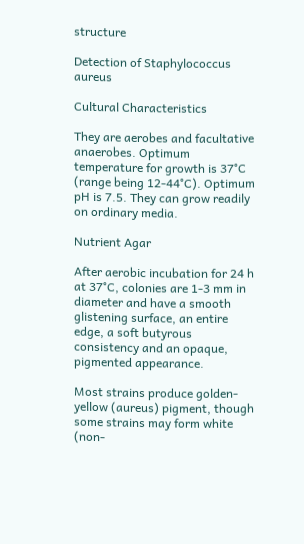structure

Detection of Staphylococcus aureus

Cultural Characteristics

They are aerobes and facultative anaerobes. Optimum temperature for growth is 37°C (range being 12-44°C). Optimum pH is 7.5. They can grow readily on ordinary media.

Nutrient Agar

After aerobic incubation for 24 h at 37°C, colonies are 1-3 mm in diameter and have a smooth glistening surface, an entire edge, a soft butyrous consistency and an opaque, pigmented appearance.

Most strains produce golden-yellow (aureus) pigment, though some strains may form white (non-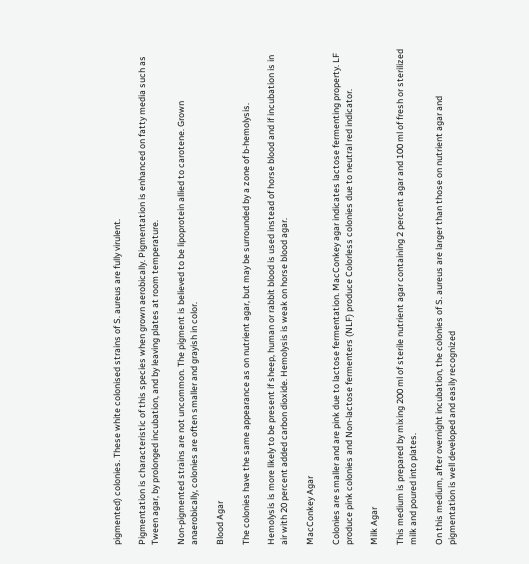pigmented) colonies. These white colonised strains of S. aureus are fully virulent.

Pigmentation is characteristic of this species when grown aerobically. Pigmentation is enhanced on fatty media such as Tween agar, by prolonged incubation, and by leaving plates at room temperature.

Non-pigmented strains are not uncommon. The pigment is believed to be lipoprotein allied to carotene. Grown anaerobically, colonies are often smaller and grayish in color.

Blood Agar

The colonies have the same appearance as on nutrient agar, but may be surrounded by a zone of b-hemolysis.

Hemolysis is more likely to be present if sheep, human or rabbit blood is used instead of horse blood and if incubation is in air with 20 percent added carbon dioxide. Hemolysis is weak on horse blood agar.

MacConkey Agar

Colonies are smaller and are pink due to lactose fermentation. MacConkey agar indicates lactose fermenting property. LF produce pink colonies and Non-lactose fermenters (NLF) produce Colorless colonies due to neutral red indicator.

Milk Agar

This medium is prepared by mixing 200 ml of sterile nutrient agar containing 2 percent agar and 100 ml of fresh or sterilized milk and poured into plates.

On this medium, after overnight incubation, the colonies of S. aureus are larger than those on nutrient agar and pigmentation is well developed and easily recognized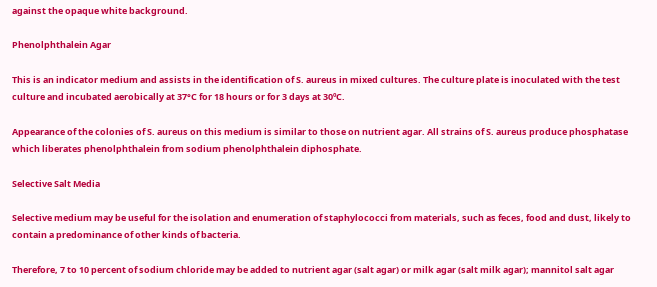against the opaque white background.

Phenolphthalein Agar

This is an indicator medium and assists in the identification of S. aureus in mixed cultures. The culture plate is inoculated with the test culture and incubated aerobically at 37°C for 18 hours or for 3 days at 30ºC.

Appearance of the colonies of S. aureus on this medium is similar to those on nutrient agar. All strains of S. aureus produce phosphatase which liberates phenolphthalein from sodium phenolphthalein diphosphate.

Selective Salt Media

Selective medium may be useful for the isolation and enumeration of staphylococci from materials, such as feces, food and dust, likely to contain a predominance of other kinds of bacteria.

Therefore, 7 to 10 percent of sodium chloride may be added to nutrient agar (salt agar) or milk agar (salt milk agar); mannitol salt agar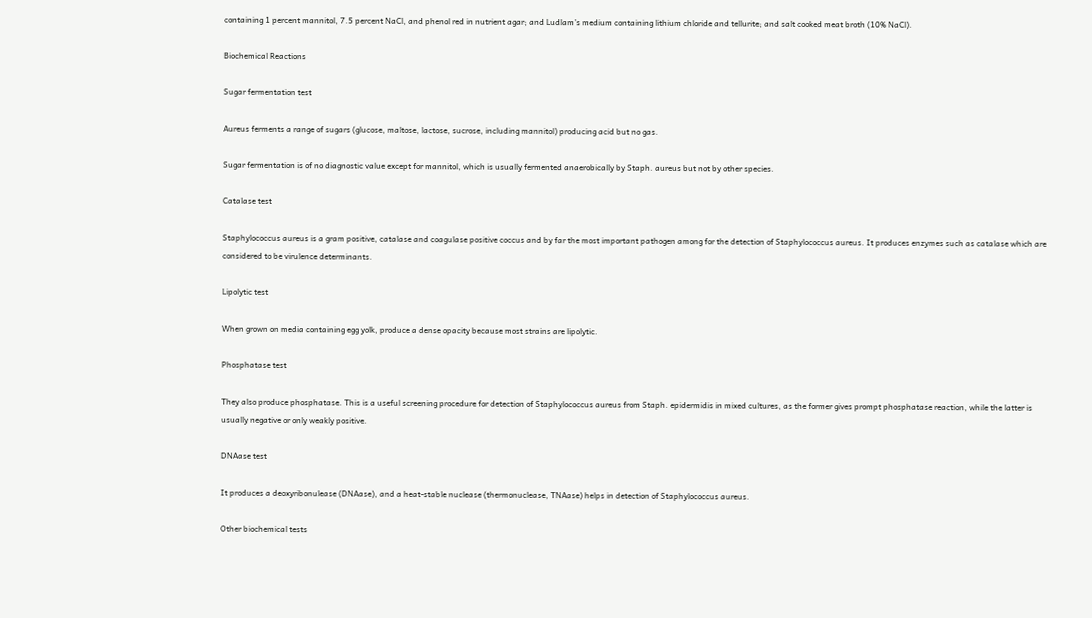containing 1 percent mannitol, 7.5 percent NaCl, and phenol red in nutrient agar; and Ludlam’s medium containing lithium chloride and tellurite; and salt cooked meat broth (10% NaCl).

Biochemical Reactions

Sugar fermentation test

Aureus ferments a range of sugars (glucose, maltose, lactose, sucrose, including mannitol) producing acid but no gas.

Sugar fermentation is of no diagnostic value except for mannitol, which is usually fermented anaerobically by Staph. aureus but not by other species.

Catalase test

Staphylococcus aureus is a gram positive, catalase and coagulase positive coccus and by far the most important pathogen among for the detection of Staphylococcus aureus. It produces enzymes such as catalase which are considered to be virulence determinants.

Lipolytic test

When grown on media containing egg yolk, produce a dense opacity because most strains are lipolytic.

Phosphatase test

They also produce phosphatase. This is a useful screening procedure for detection of Staphylococcus aureus from Staph. epidermidis in mixed cultures, as the former gives prompt phosphatase reaction, while the latter is usually negative or only weakly positive.

DNAase test

It produces a deoxyribonulease (DNAase), and a heat-stable nuclease (thermonuclease, TNAase) helps in detection of Staphylococcus aureus.

Other biochemical tests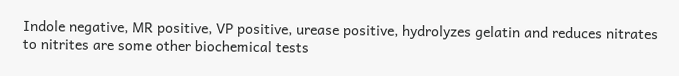Indole negative, MR positive, VP positive, urease positive, hydrolyzes gelatin and reduces nitrates to nitrites are some other biochemical tests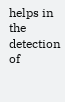helps in the detection of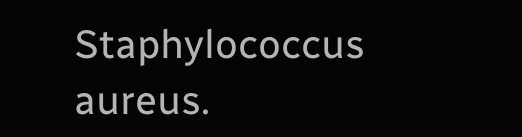Staphylococcus aureus.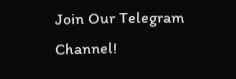Join Our Telegram Channel!